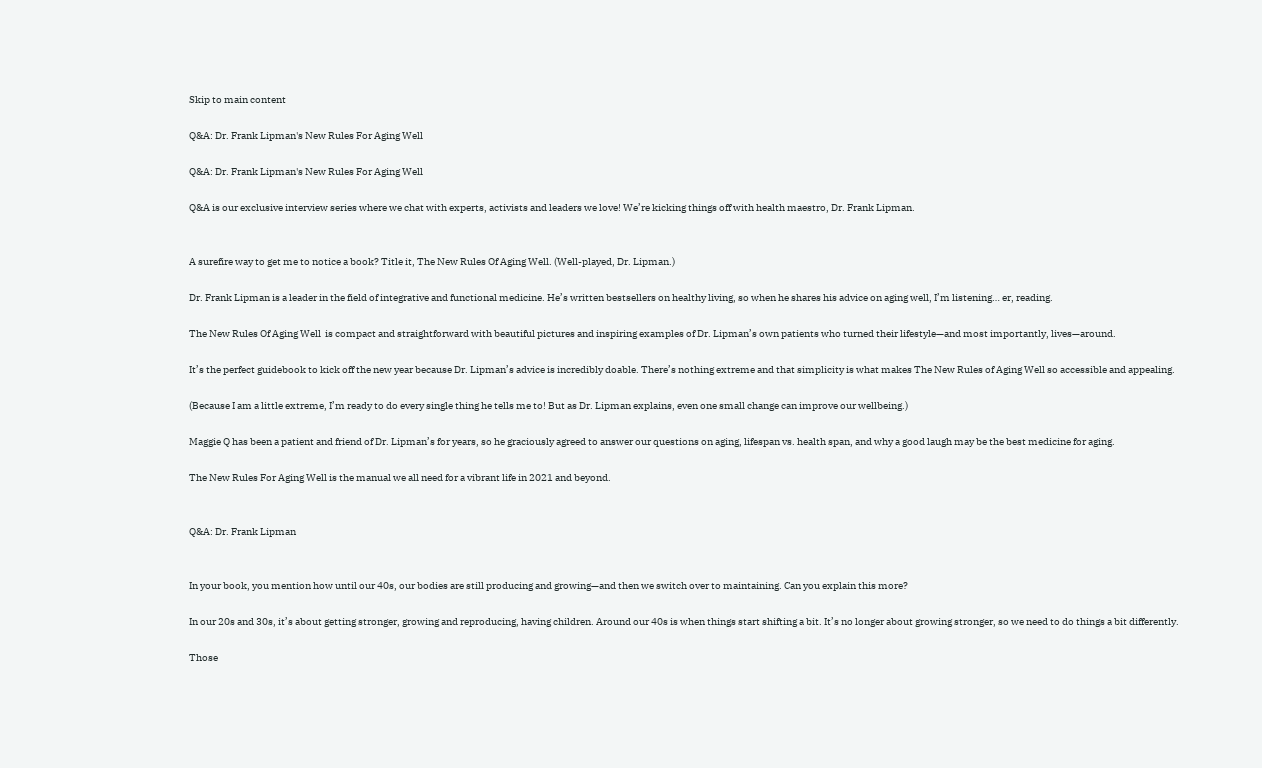Skip to main content

Q&A: Dr. Frank Lipman's New Rules For Aging Well

Q&A: Dr. Frank Lipman's New Rules For Aging Well

Q&A is our exclusive interview series where we chat with experts, activists and leaders we love! We’re kicking things off with health maestro, Dr. Frank Lipman.


A surefire way to get me to notice a book? Title it, The New Rules Of Aging Well. (Well-played, Dr. Lipman.)

Dr. Frank Lipman is a leader in the field of integrative and functional medicine. He’s written bestsellers on healthy living, so when he shares his advice on aging well, I’m listening… er, reading.

The New Rules Of Aging Well  is compact and straightforward with beautiful pictures and inspiring examples of Dr. Lipman’s own patients who turned their lifestyle—and most importantly, lives—around.

It’s the perfect guidebook to kick off the new year because Dr. Lipman’s advice is incredibly doable. There’s nothing extreme and that simplicity is what makes The New Rules of Aging Well so accessible and appealing.

(Because I am a little extreme, I’m ready to do every single thing he tells me to! But as Dr. Lipman explains, even one small change can improve our wellbeing.)

Maggie Q has been a patient and friend of Dr. Lipman’s for years, so he graciously agreed to answer our questions on aging, lifespan vs. health span, and why a good laugh may be the best medicine for aging.

The New Rules For Aging Well is the manual we all need for a vibrant life in 2021 and beyond.


Q&A: Dr. Frank Lipman


In your book, you mention how until our 40s, our bodies are still producing and growing—and then we switch over to maintaining. Can you explain this more?

In our 20s and 30s, it’s about getting stronger, growing and reproducing, having children. Around our 40s is when things start shifting a bit. It’s no longer about growing stronger, so we need to do things a bit differently.

Those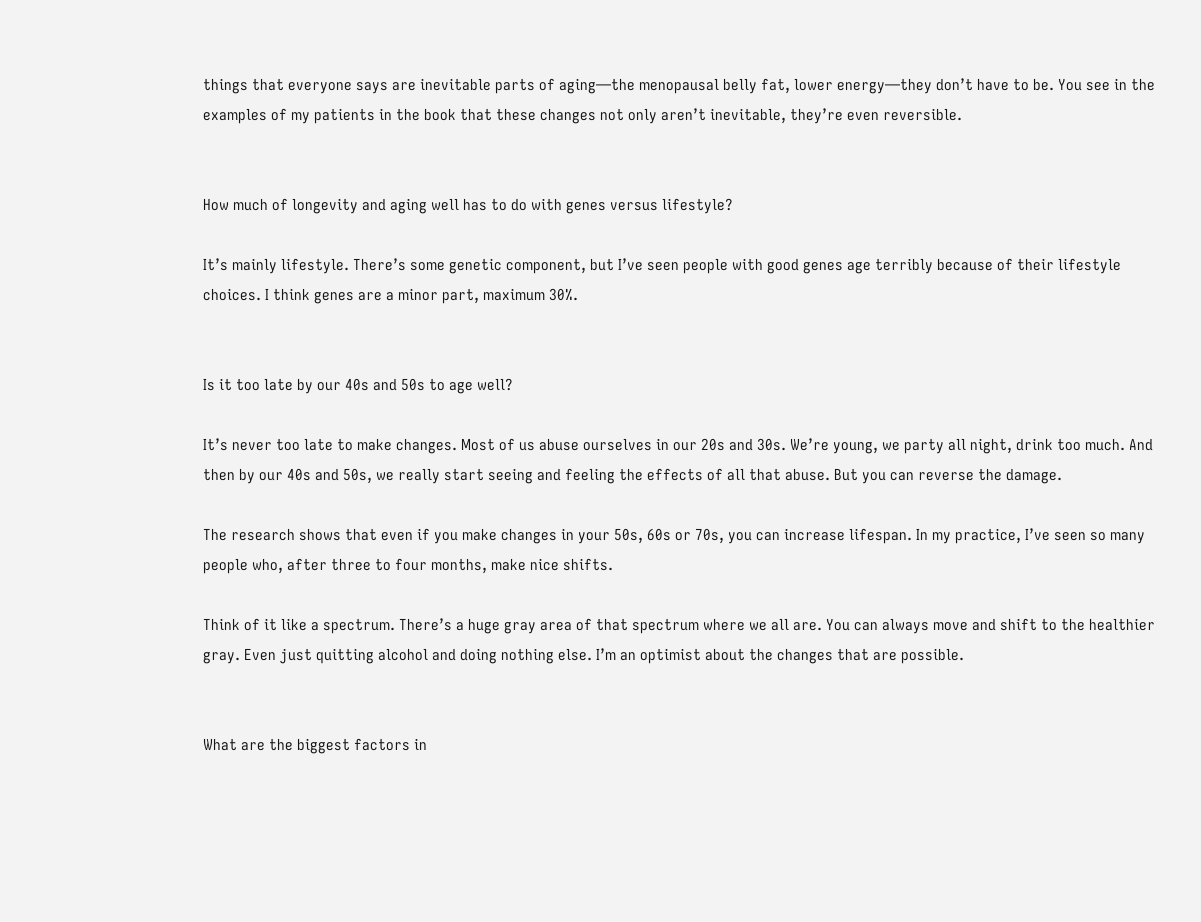things that everyone says are inevitable parts of aging—the menopausal belly fat, lower energy—they don’t have to be. You see in the examples of my patients in the book that these changes not only aren’t inevitable, they’re even reversible.


How much of longevity and aging well has to do with genes versus lifestyle?

It’s mainly lifestyle. There’s some genetic component, but I’ve seen people with good genes age terribly because of their lifestyle choices. I think genes are a minor part, maximum 30%.


Is it too late by our 40s and 50s to age well?

It’s never too late to make changes. Most of us abuse ourselves in our 20s and 30s. We’re young, we party all night, drink too much. And then by our 40s and 50s, we really start seeing and feeling the effects of all that abuse. But you can reverse the damage.

The research shows that even if you make changes in your 50s, 60s or 70s, you can increase lifespan. In my practice, I’ve seen so many people who, after three to four months, make nice shifts.

Think of it like a spectrum. There’s a huge gray area of that spectrum where we all are. You can always move and shift to the healthier gray. Even just quitting alcohol and doing nothing else. I’m an optimist about the changes that are possible.


What are the biggest factors in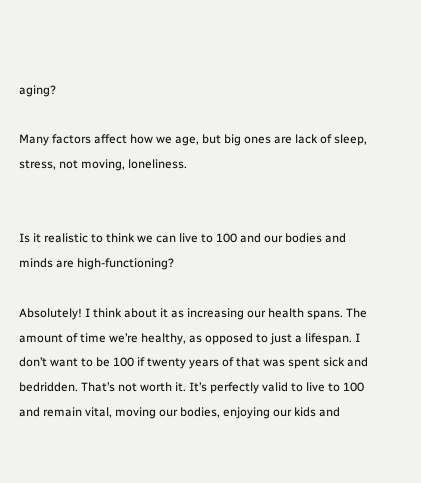aging?

Many factors affect how we age, but big ones are lack of sleep, stress, not moving, loneliness.


Is it realistic to think we can live to 100 and our bodies and minds are high-functioning?

Absolutely! I think about it as increasing our health spans. The amount of time we’re healthy, as opposed to just a lifespan. I don’t want to be 100 if twenty years of that was spent sick and bedridden. That’s not worth it. It’s perfectly valid to live to 100 and remain vital, moving our bodies, enjoying our kids and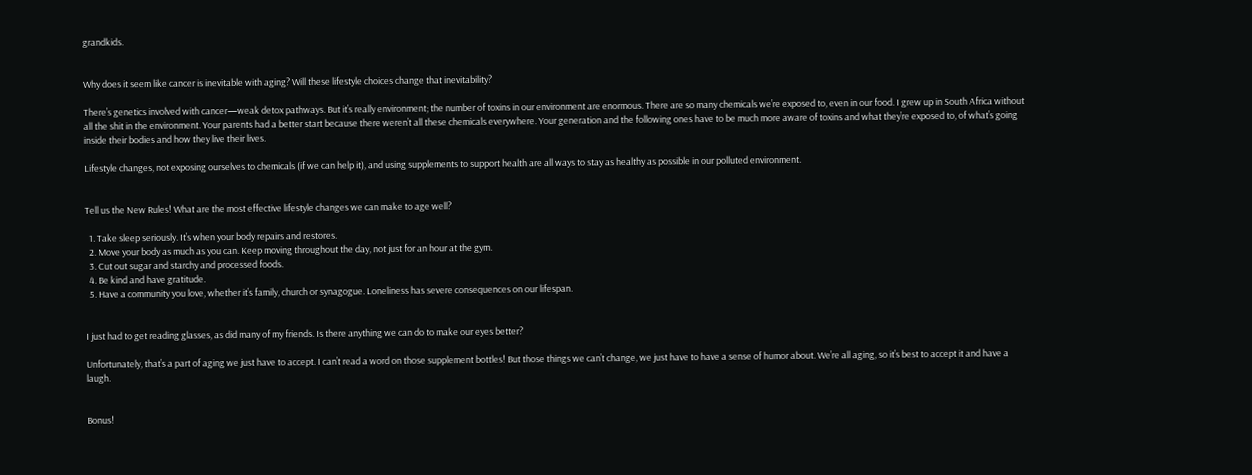grandkids.


Why does it seem like cancer is inevitable with aging? Will these lifestyle choices change that inevitability?

There’s genetics involved with cancer—weak detox pathways. But it’s really environment; the number of toxins in our environment are enormous. There are so many chemicals we’re exposed to, even in our food. I grew up in South Africa without all the shit in the environment. Your parents had a better start because there weren’t all these chemicals everywhere. Your generation and the following ones have to be much more aware of toxins and what they’re exposed to, of what’s going inside their bodies and how they live their lives.

Lifestyle changes, not exposing ourselves to chemicals (if we can help it), and using supplements to support health are all ways to stay as healthy as possible in our polluted environment.


Tell us the New Rules! What are the most effective lifestyle changes we can make to age well?

  1. Take sleep seriously. It’s when your body repairs and restores.
  2. Move your body as much as you can. Keep moving throughout the day, not just for an hour at the gym.
  3. Cut out sugar and starchy and processed foods.
  4. Be kind and have gratitude.
  5. Have a community you love, whether it’s family, church or synagogue. Loneliness has severe consequences on our lifespan.


I just had to get reading glasses, as did many of my friends. Is there anything we can do to make our eyes better?

Unfortunately, that’s a part of aging we just have to accept. I can’t read a word on those supplement bottles! But those things we can’t change, we just have to have a sense of humor about. We’re all aging, so it’s best to accept it and have a laugh.


Bonus!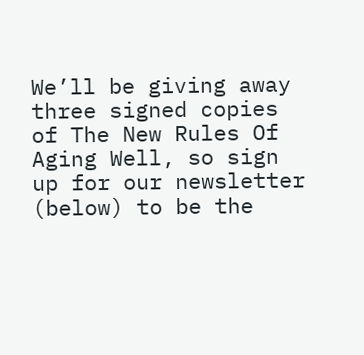We’ll be giving away three signed copies of The New Rules Of Aging Well, so sign up for our newsletter (below) to be the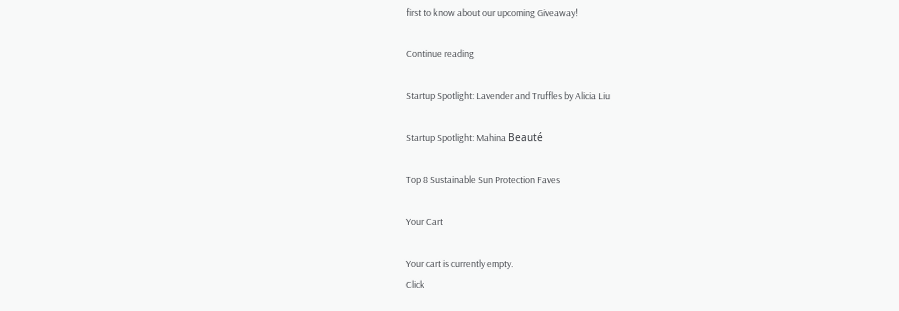first to know about our upcoming Giveaway!

Continue reading

Startup Spotlight: Lavender and Truffles by Alicia Liu

Startup Spotlight: Mahina Beauté

Top 8 Sustainable Sun Protection Faves

Your Cart

Your cart is currently empty.
Click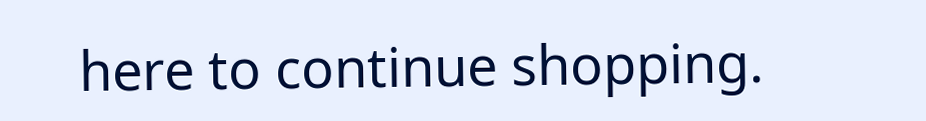here to continue shopping.